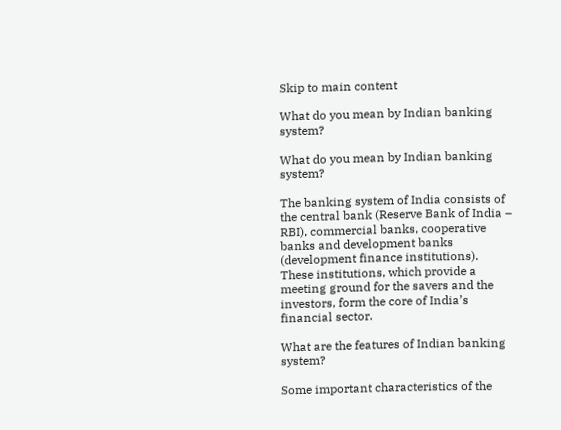Skip to main content

What do you mean by Indian banking system?

What do you mean by Indian banking system?

The banking system of India consists of the central bank (Reserve Bank of India – RBI), commercial banks, cooperative banks and development banks (development finance institutions). These institutions, which provide a meeting ground for the savers and the investors, form the core of India’s financial sector.

What are the features of Indian banking system?

Some important characteristics of the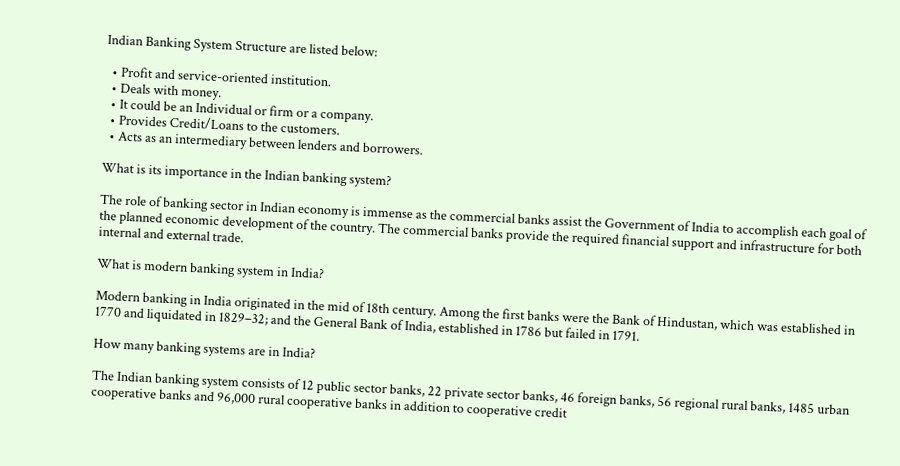Indian Banking System Structure are listed below:

  • Profit and service-oriented institution.
  • Deals with money.
  • It could be an Individual or firm or a company.
  • Provides Credit/Loans to the customers.
  • Acts as an intermediary between lenders and borrowers.

What is its importance in the Indian banking system?

The role of banking sector in Indian economy is immense as the commercial banks assist the Government of India to accomplish each goal of the planned economic development of the country. The commercial banks provide the required financial support and infrastructure for both internal and external trade.

What is modern banking system in India?

Modern banking in India originated in the mid of 18th century. Among the first banks were the Bank of Hindustan, which was established in 1770 and liquidated in 1829–32; and the General Bank of India, established in 1786 but failed in 1791.

How many banking systems are in India?

The Indian banking system consists of 12 public sector banks, 22 private sector banks, 46 foreign banks, 56 regional rural banks, 1485 urban cooperative banks and 96,000 rural cooperative banks in addition to cooperative credit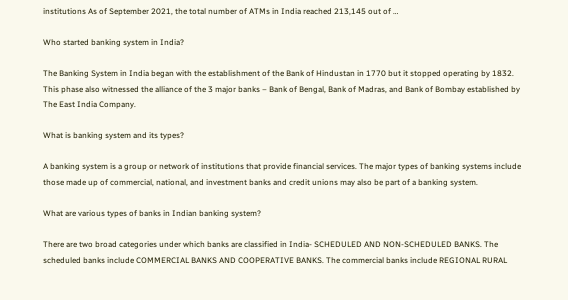institutions As of September 2021, the total number of ATMs in India reached 213,145 out of …

Who started banking system in India?

The Banking System in India began with the establishment of the Bank of Hindustan in 1770 but it stopped operating by 1832. This phase also witnessed the alliance of the 3 major banks – Bank of Bengal, Bank of Madras, and Bank of Bombay established by The East India Company.

What is banking system and its types?

A banking system is a group or network of institutions that provide financial services. The major types of banking systems include those made up of commercial, national, and investment banks and credit unions may also be part of a banking system.

What are various types of banks in Indian banking system?

There are two broad categories under which banks are classified in India- SCHEDULED AND NON-SCHEDULED BANKS. The scheduled banks include COMMERCIAL BANKS AND COOPERATIVE BANKS. The commercial banks include REGIONAL RURAL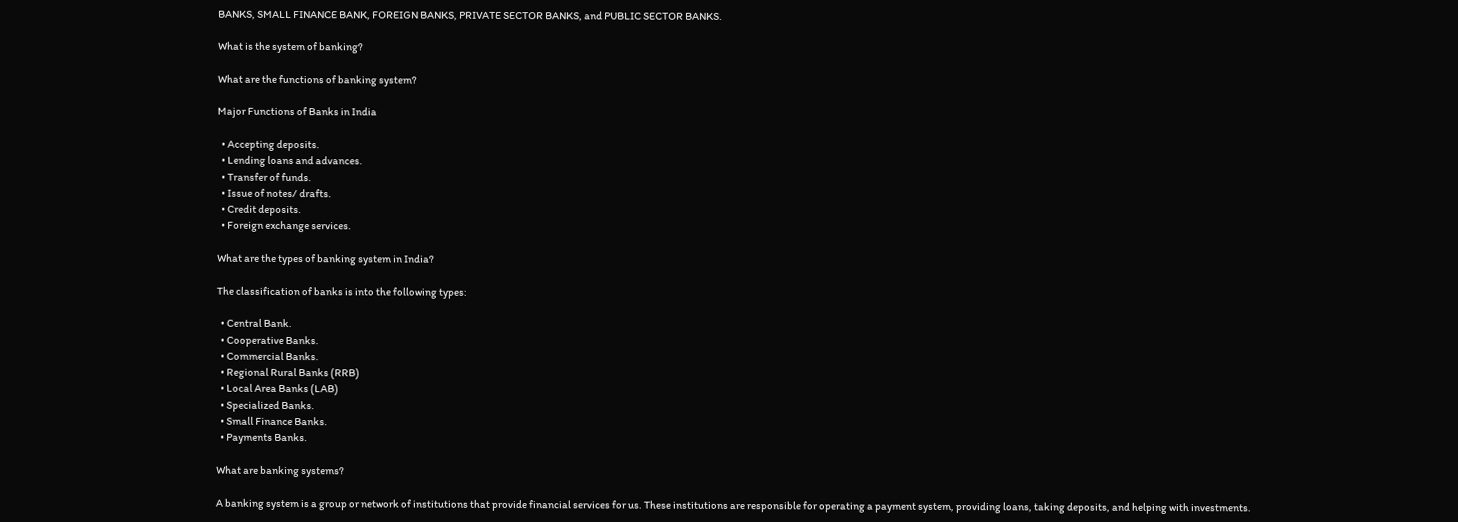BANKS, SMALL FINANCE BANK, FOREIGN BANKS, PRIVATE SECTOR BANKS, and PUBLIC SECTOR BANKS.

What is the system of banking?

What are the functions of banking system?

Major Functions of Banks in India

  • Accepting deposits.
  • Lending loans and advances.
  • Transfer of funds.
  • Issue of notes/ drafts.
  • Credit deposits.
  • Foreign exchange services.

What are the types of banking system in India?

The classification of banks is into the following types:

  • Central Bank.
  • Cooperative Banks.
  • Commercial Banks.
  • Regional Rural Banks (RRB)
  • Local Area Banks (LAB)
  • Specialized Banks.
  • Small Finance Banks.
  • Payments Banks.

What are banking systems?

A banking system is a group or network of institutions that provide financial services for us. These institutions are responsible for operating a payment system, providing loans, taking deposits, and helping with investments.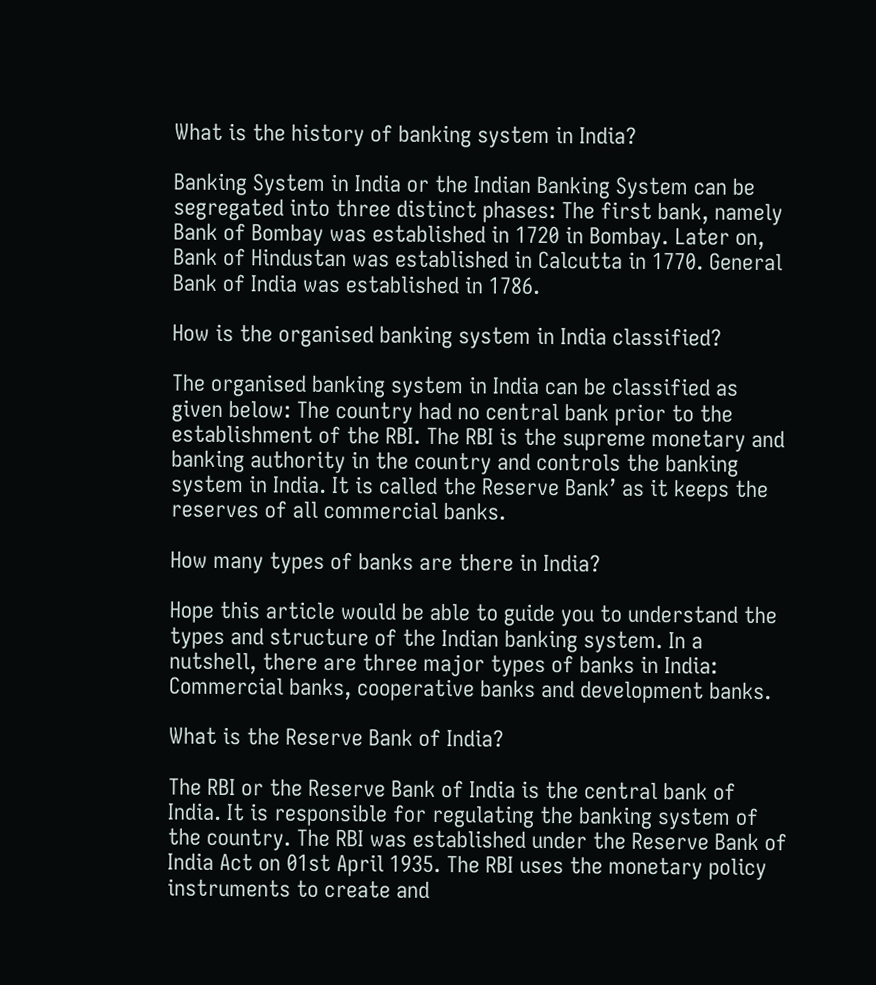What is the history of banking system in India?

Banking System in India or the Indian Banking System can be segregated into three distinct phases: The first bank, namely Bank of Bombay was established in 1720 in Bombay. Later on, Bank of Hindustan was established in Calcutta in 1770. General Bank of India was established in 1786.

How is the organised banking system in India classified?

The organised banking system in India can be classified as given below: The country had no central bank prior to the establishment of the RBI. The RBI is the supreme monetary and banking authority in the country and controls the banking system in India. It is called the Reserve Bank’ as it keeps the reserves of all commercial banks.

How many types of banks are there in India?

Hope this article would be able to guide you to understand the types and structure of the Indian banking system. In a nutshell, there are three major types of banks in India: Commercial banks, cooperative banks and development banks.

What is the Reserve Bank of India?

The RBI or the Reserve Bank of India is the central bank of India. It is responsible for regulating the banking system of the country. The RBI was established under the Reserve Bank of India Act on 01st April 1935. The RBI uses the monetary policy instruments to create and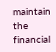maintain the financial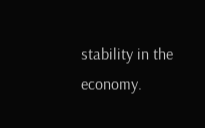stability in the economy.